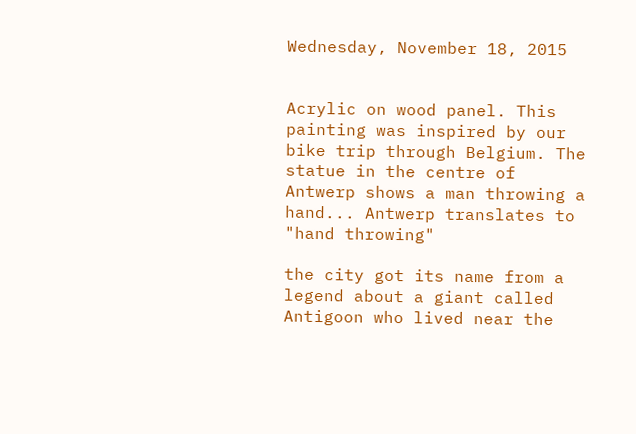Wednesday, November 18, 2015


Acrylic on wood panel. This painting was inspired by our bike trip through Belgium. The statue in the centre of Antwerp shows a man throwing a hand... Antwerp translates to "hand throwing"

the city got its name from a legend about a giant called Antigoon who lived near the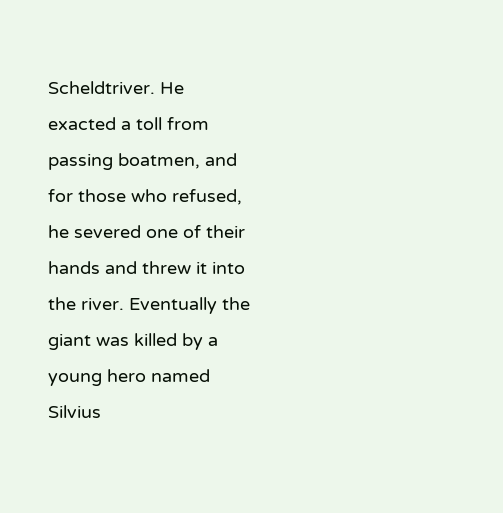Scheldtriver. He exacted a toll from passing boatmen, and for those who refused, he severed one of their hands and threw it into the river. Eventually the giant was killed by a young hero named Silvius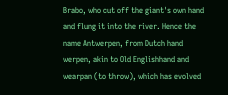Brabo, who cut off the giant's own hand and flung it into the river. Hence the name Antwerpen, from Dutch hand werpen, akin to Old Englishhand and wearpan (to throw), which has evolved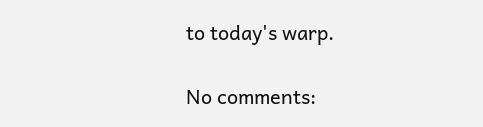to today's warp.

No comments: